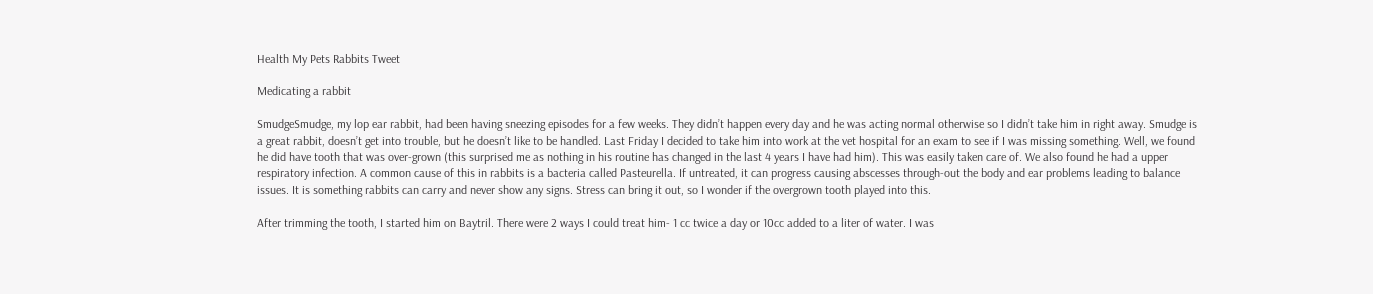Health My Pets Rabbits Tweet

Medicating a rabbit

SmudgeSmudge, my lop ear rabbit, had been having sneezing episodes for a few weeks. They didn’t happen every day and he was acting normal otherwise so I didn’t take him in right away. Smudge is a great rabbit, doesn’t get into trouble, but he doesn’t like to be handled. Last Friday I decided to take him into work at the vet hospital for an exam to see if I was missing something. Well, we found he did have tooth that was over-grown (this surprised me as nothing in his routine has changed in the last 4 years I have had him). This was easily taken care of. We also found he had a upper respiratory infection. A common cause of this in rabbits is a bacteria called Pasteurella. If untreated, it can progress causing abscesses through-out the body and ear problems leading to balance issues. It is something rabbits can carry and never show any signs. Stress can bring it out, so I wonder if the overgrown tooth played into this.

After trimming the tooth, I started him on Baytril. There were 2 ways I could treat him- 1 cc twice a day or 10cc added to a liter of water. I was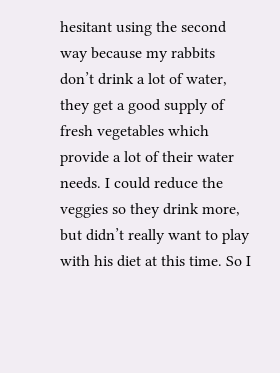hesitant using the second way because my rabbits don’t drink a lot of water, they get a good supply of fresh vegetables which provide a lot of their water needs. I could reduce the veggies so they drink more, but didn’t really want to play with his diet at this time. So I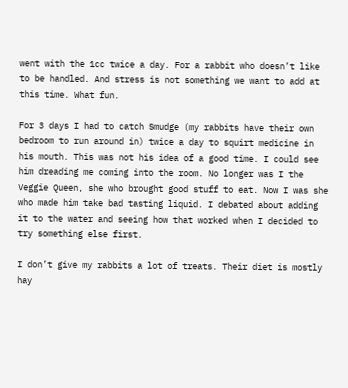went with the 1cc twice a day. For a rabbit who doesn’t like to be handled. And stress is not something we want to add at this time. What fun.

For 3 days I had to catch Smudge (my rabbits have their own bedroom to run around in) twice a day to squirt medicine in his mouth. This was not his idea of a good time. I could see him dreading me coming into the room. No longer was I the Veggie Queen, she who brought good stuff to eat. Now I was she who made him take bad tasting liquid. I debated about adding it to the water and seeing how that worked when I decided to try something else first.

I don’t give my rabbits a lot of treats. Their diet is mostly hay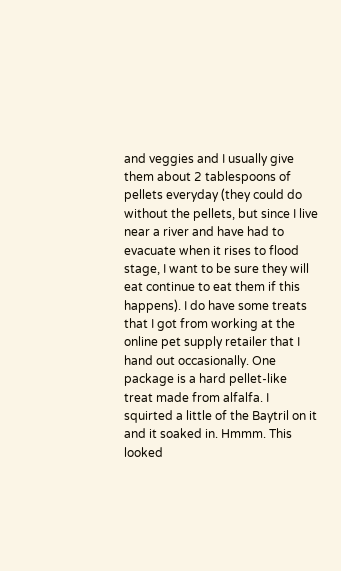and veggies and I usually give them about 2 tablespoons of pellets everyday (they could do without the pellets, but since I live near a river and have had to evacuate when it rises to flood stage, I want to be sure they will eat continue to eat them if this happens). I do have some treats that I got from working at the online pet supply retailer that I hand out occasionally. One package is a hard pellet-like treat made from alfalfa. I squirted a little of the Baytril on it and it soaked in. Hmmm. This looked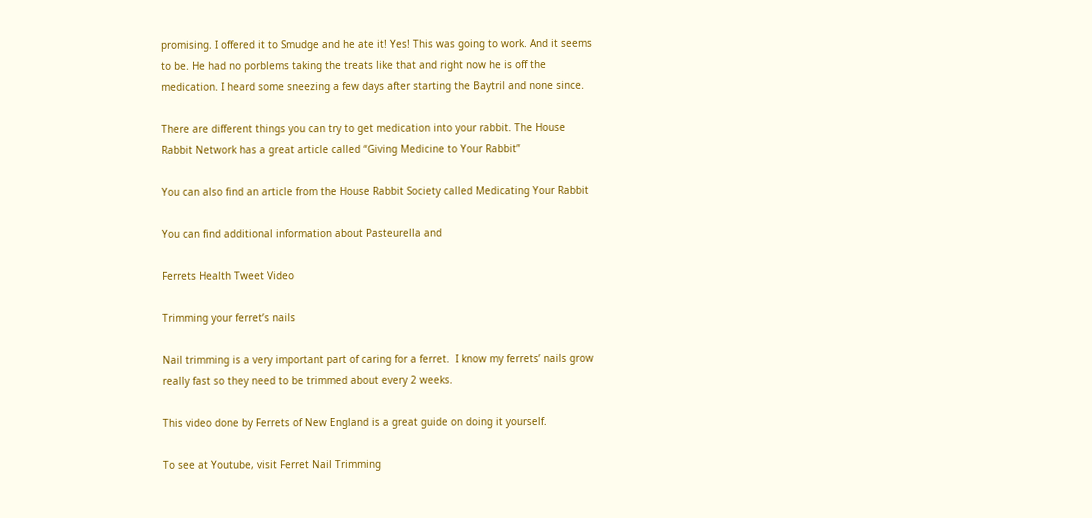promising. I offered it to Smudge and he ate it! Yes! This was going to work. And it seems to be. He had no porblems taking the treats like that and right now he is off the medication. I heard some sneezing a few days after starting the Baytril and none since.

There are different things you can try to get medication into your rabbit. The House Rabbit Network has a great article called “Giving Medicine to Your Rabbit”

You can also find an article from the House Rabbit Society called Medicating Your Rabbit

You can find additional information about Pasteurella and

Ferrets Health Tweet Video

Trimming your ferret’s nails

Nail trimming is a very important part of caring for a ferret.  I know my ferrets’ nails grow really fast so they need to be trimmed about every 2 weeks.

This video done by Ferrets of New England is a great guide on doing it yourself.

To see at Youtube, visit Ferret Nail Trimming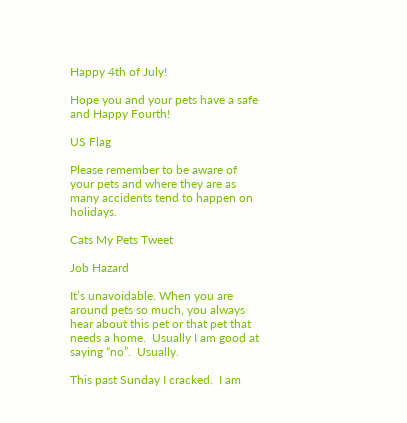Happy 4th of July!

Hope you and your pets have a safe and Happy Fourth!

US Flag

Please remember to be aware of your pets and where they are as many accidents tend to happen on holidays.

Cats My Pets Tweet

Job Hazard

It’s unavoidable. When you are around pets so much, you always hear about this pet or that pet that needs a home.  Usually I am good at saying “no”.  Usually.

This past Sunday I cracked.  I am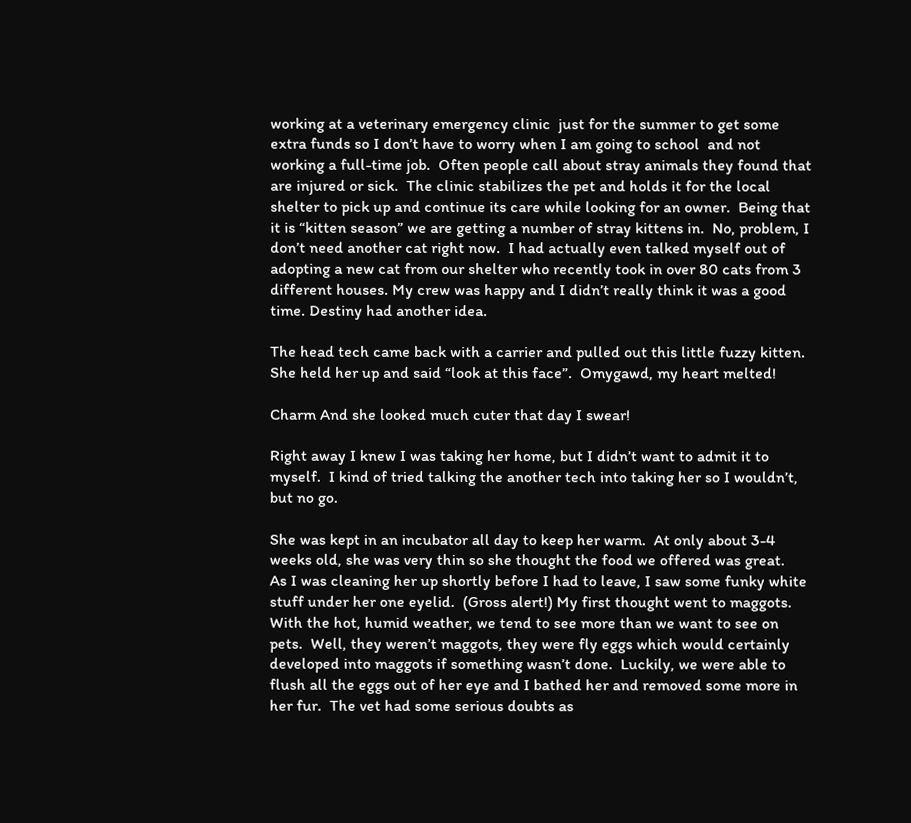working at a veterinary emergency clinic  just for the summer to get some extra funds so I don’t have to worry when I am going to school  and not working a full-time job.  Often people call about stray animals they found that are injured or sick.  The clinic stabilizes the pet and holds it for the local shelter to pick up and continue its care while looking for an owner.  Being that it is “kitten season” we are getting a number of stray kittens in.  No, problem, I don’t need another cat right now.  I had actually even talked myself out of adopting a new cat from our shelter who recently took in over 80 cats from 3 different houses. My crew was happy and I didn’t really think it was a good time. Destiny had another idea.

The head tech came back with a carrier and pulled out this little fuzzy kitten.  She held her up and said “look at this face”.  Omygawd, my heart melted!

Charm And she looked much cuter that day I swear!

Right away I knew I was taking her home, but I didn’t want to admit it to myself.  I kind of tried talking the another tech into taking her so I wouldn’t, but no go.

She was kept in an incubator all day to keep her warm.  At only about 3-4 weeks old, she was very thin so she thought the food we offered was great.   As I was cleaning her up shortly before I had to leave, I saw some funky white stuff under her one eyelid.  (Gross alert!) My first thought went to maggots.  With the hot, humid weather, we tend to see more than we want to see on pets.  Well, they weren’t maggots, they were fly eggs which would certainly developed into maggots if something wasn’t done.  Luckily, we were able to flush all the eggs out of her eye and I bathed her and removed some more in her fur.  The vet had some serious doubts as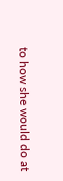to how she would do at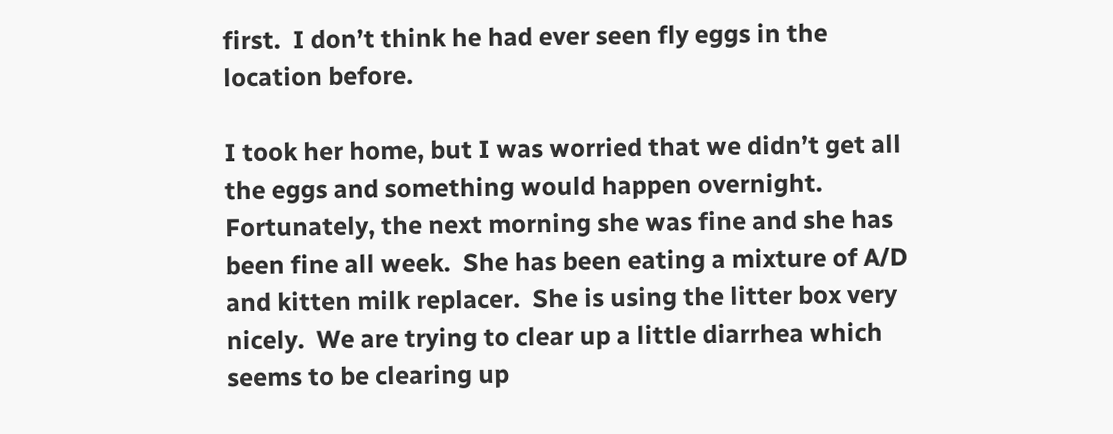first.  I don’t think he had ever seen fly eggs in the location before.

I took her home, but I was worried that we didn’t get all the eggs and something would happen overnight.  Fortunately, the next morning she was fine and she has been fine all week.  She has been eating a mixture of A/D and kitten milk replacer.  She is using the litter box very nicely.  We are trying to clear up a little diarrhea which seems to be clearing up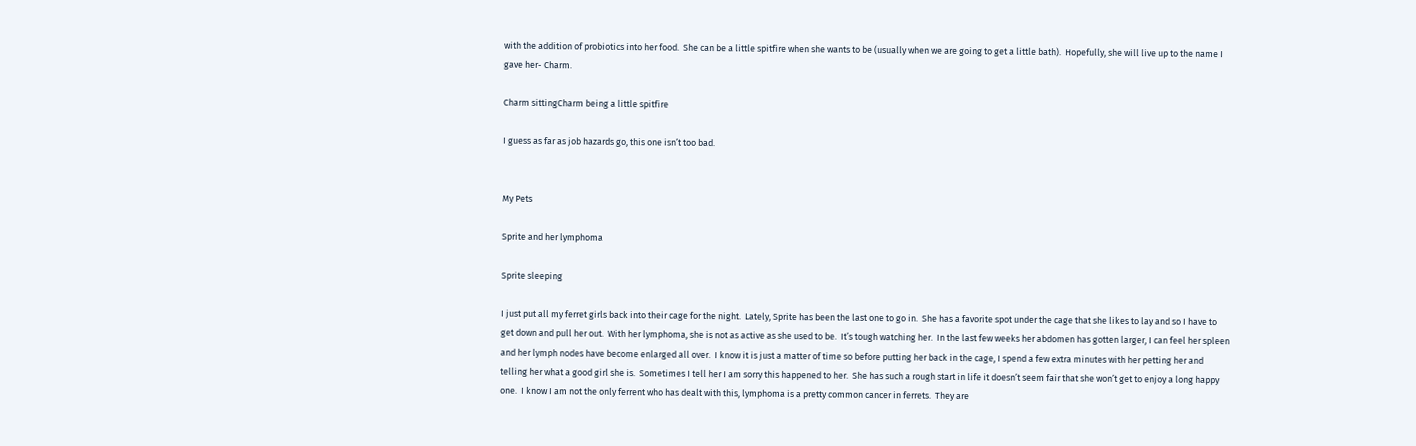with the addition of probiotics into her food.  She can be a little spitfire when she wants to be (usually when we are going to get a little bath).  Hopefully, she will live up to the name I gave her- Charm.

Charm sittingCharm being a little spitfire

I guess as far as job hazards go, this one isn’t too bad.


My Pets

Sprite and her lymphoma

Sprite sleeping

I just put all my ferret girls back into their cage for the night.  Lately, Sprite has been the last one to go in.  She has a favorite spot under the cage that she likes to lay and so I have to get down and pull her out.  With her lymphoma, she is not as active as she used to be.  It’s tough watching her.  In the last few weeks her abdomen has gotten larger, I can feel her spleen and her lymph nodes have become enlarged all over.  I know it is just a matter of time so before putting her back in the cage, I spend a few extra minutes with her petting her and telling her what a good girl she is.  Sometimes I tell her I am sorry this happened to her.  She has such a rough start in life it doesn’t seem fair that she won’t get to enjoy a long happy one.  I know I am not the only ferrent who has dealt with this, lymphoma is a pretty common cancer in ferrets.  They are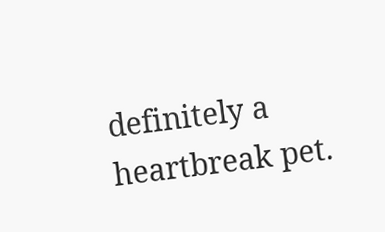definitely a heartbreak pet.